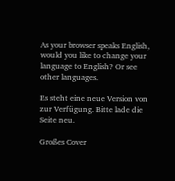As your browser speaks English, would you like to change your language to English? Or see other languages.

Es steht eine neue Version von zur Verfügung. Bitte lade die Seite neu.

Großes Cover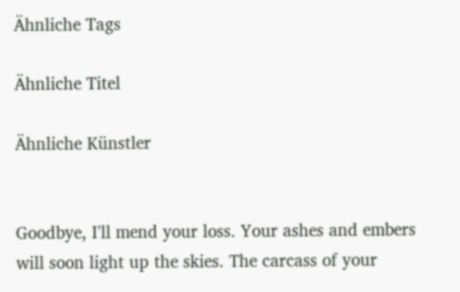Ähnliche Tags

Ähnliche Titel

Ähnliche Künstler


Goodbye, I'll mend your loss. Your ashes and embers will soon light up the skies. The carcass of your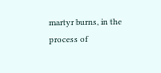martyr burns, in the process of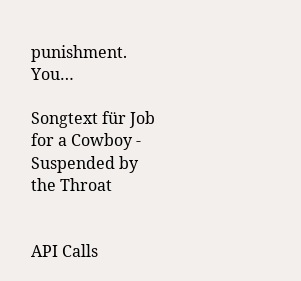punishment. You…

Songtext für Job for a Cowboy - Suspended by the Throat


API Calls